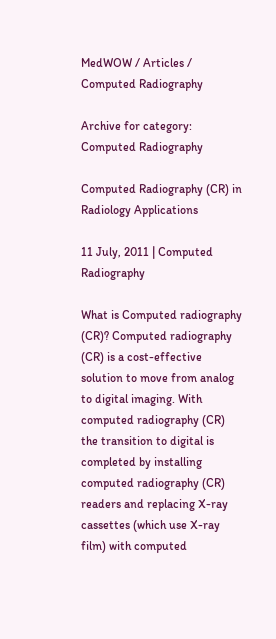MedWOW / Articles / Computed Radiography

Archive for category: Computed Radiography

Computed Radiography (CR) in Radiology Applications

11 July, 2011 | Computed Radiography

What is Computed radiography (CR)? Computed radiography (CR) is a cost-effective solution to move from analog to digital imaging. With computed radiography (CR) the transition to digital is completed by installing computed radiography (CR) readers and replacing X-ray cassettes (which use X-ray film) with computed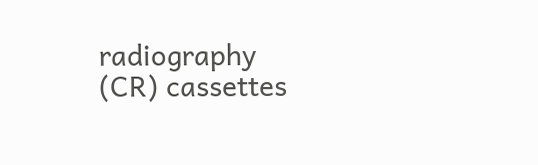radiography (CR) cassettes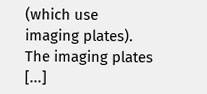(which use imaging plates). The imaging plates [...]